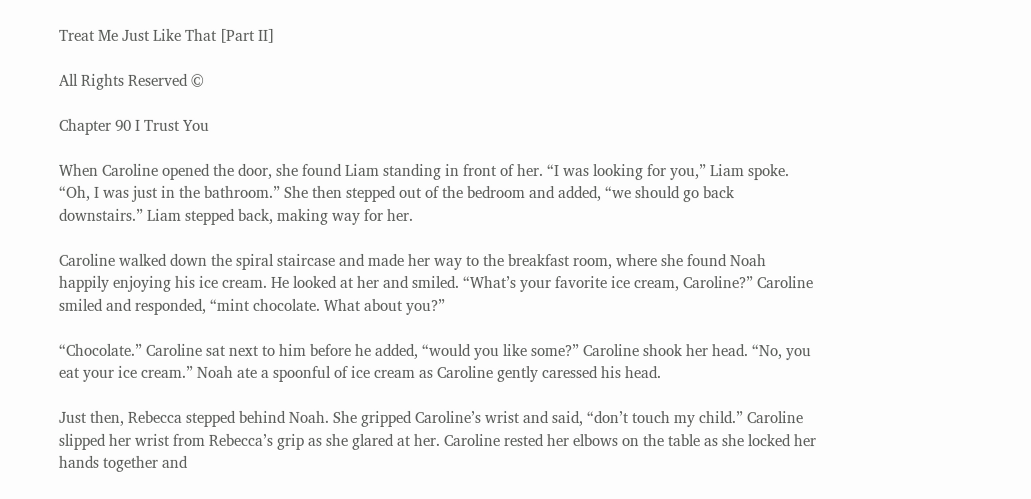Treat Me Just Like That [Part II]

All Rights Reserved ©

Chapter 90 I Trust You

When Caroline opened the door, she found Liam standing in front of her. “I was looking for you,” Liam spoke. “Oh, I was just in the bathroom.” She then stepped out of the bedroom and added, “we should go back downstairs.” Liam stepped back, making way for her.

Caroline walked down the spiral staircase and made her way to the breakfast room, where she found Noah happily enjoying his ice cream. He looked at her and smiled. “What’s your favorite ice cream, Caroline?” Caroline smiled and responded, “mint chocolate. What about you?”

“Chocolate.” Caroline sat next to him before he added, “would you like some?” Caroline shook her head. “No, you eat your ice cream.” Noah ate a spoonful of ice cream as Caroline gently caressed his head.

Just then, Rebecca stepped behind Noah. She gripped Caroline’s wrist and said, “don’t touch my child.” Caroline slipped her wrist from Rebecca’s grip as she glared at her. Caroline rested her elbows on the table as she locked her hands together and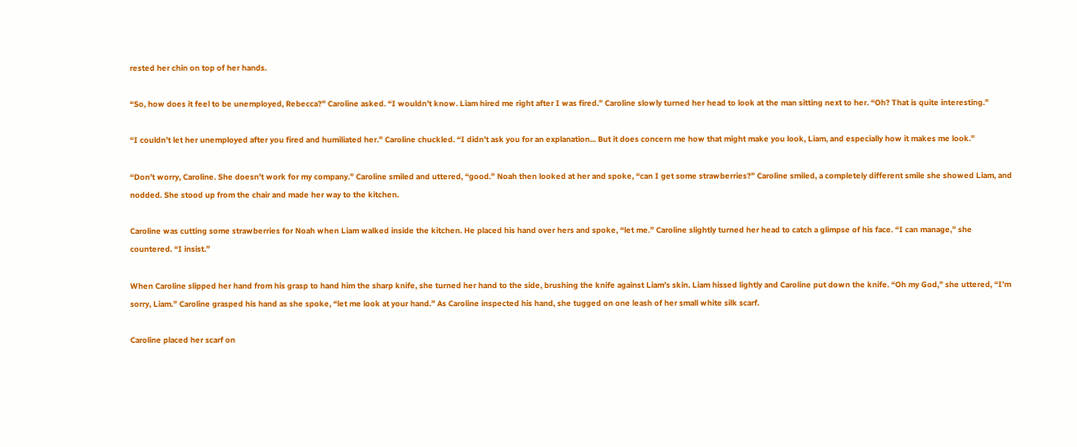rested her chin on top of her hands.

“So, how does it feel to be unemployed, Rebecca?” Caroline asked. “I wouldn’t know. Liam hired me right after I was fired.” Caroline slowly turned her head to look at the man sitting next to her. “Oh? That is quite interesting.”

“I couldn’t let her unemployed after you fired and humiliated her.” Caroline chuckled. “I didn’t ask you for an explanation... But it does concern me how that might make you look, Liam, and especially how it makes me look.”

“Don’t worry, Caroline. She doesn’t work for my company.” Caroline smiled and uttered, “good.” Noah then looked at her and spoke, “can I get some strawberries?” Caroline smiled, a completely different smile she showed Liam, and nodded. She stood up from the chair and made her way to the kitchen.

Caroline was cutting some strawberries for Noah when Liam walked inside the kitchen. He placed his hand over hers and spoke, “let me.” Caroline slightly turned her head to catch a glimpse of his face. “I can manage,” she countered. “I insist.”

When Caroline slipped her hand from his grasp to hand him the sharp knife, she turned her hand to the side, brushing the knife against Liam’s skin. Liam hissed lightly and Caroline put down the knife. “Oh my God,” she uttered, “I’m sorry, Liam.” Caroline grasped his hand as she spoke, “let me look at your hand.” As Caroline inspected his hand, she tugged on one leash of her small white silk scarf.

Caroline placed her scarf on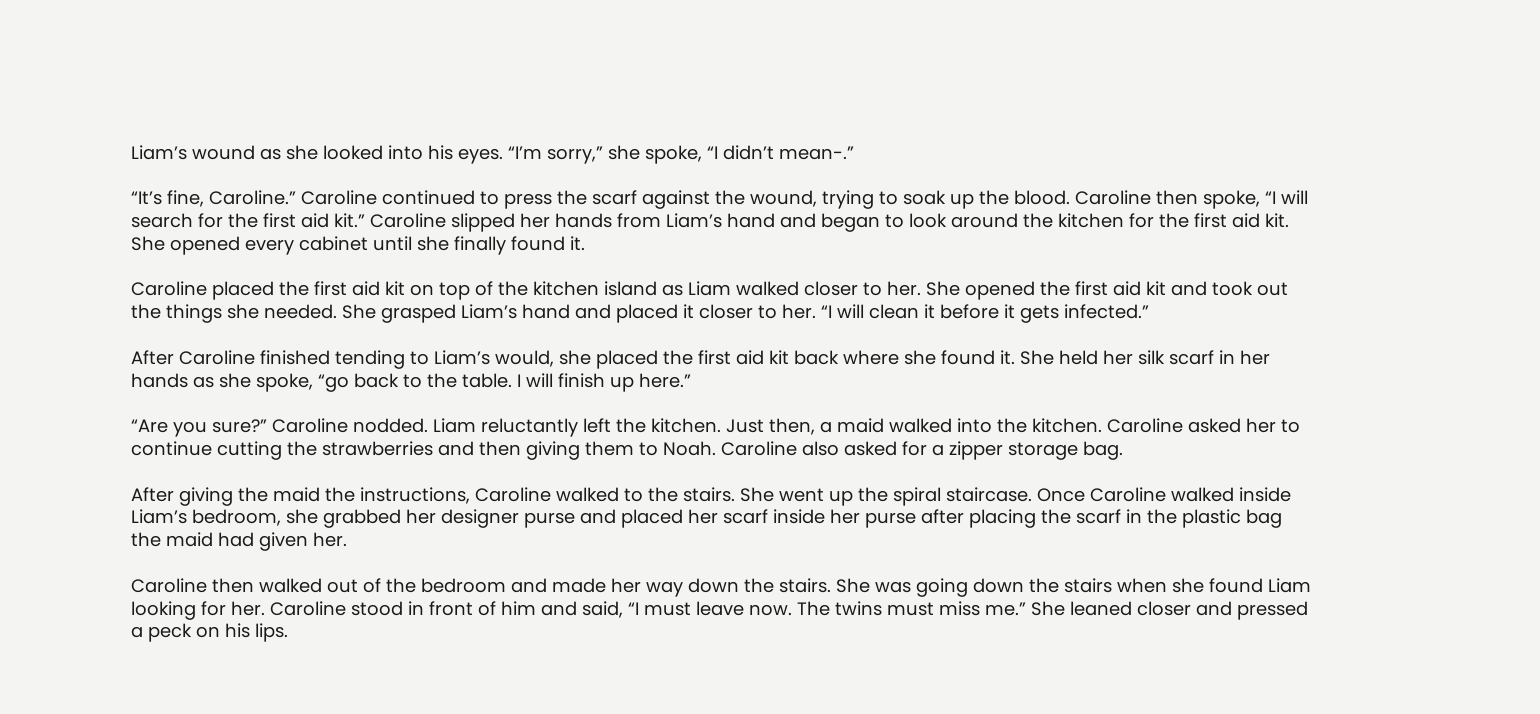Liam’s wound as she looked into his eyes. “I’m sorry,” she spoke, “I didn’t mean-.”

“It’s fine, Caroline.” Caroline continued to press the scarf against the wound, trying to soak up the blood. Caroline then spoke, “I will search for the first aid kit.” Caroline slipped her hands from Liam’s hand and began to look around the kitchen for the first aid kit. She opened every cabinet until she finally found it.

Caroline placed the first aid kit on top of the kitchen island as Liam walked closer to her. She opened the first aid kit and took out the things she needed. She grasped Liam’s hand and placed it closer to her. “I will clean it before it gets infected.”

After Caroline finished tending to Liam’s would, she placed the first aid kit back where she found it. She held her silk scarf in her hands as she spoke, “go back to the table. I will finish up here.”

“Are you sure?” Caroline nodded. Liam reluctantly left the kitchen. Just then, a maid walked into the kitchen. Caroline asked her to continue cutting the strawberries and then giving them to Noah. Caroline also asked for a zipper storage bag.

After giving the maid the instructions, Caroline walked to the stairs. She went up the spiral staircase. Once Caroline walked inside Liam’s bedroom, she grabbed her designer purse and placed her scarf inside her purse after placing the scarf in the plastic bag the maid had given her.

Caroline then walked out of the bedroom and made her way down the stairs. She was going down the stairs when she found Liam looking for her. Caroline stood in front of him and said, “I must leave now. The twins must miss me.” She leaned closer and pressed a peck on his lips.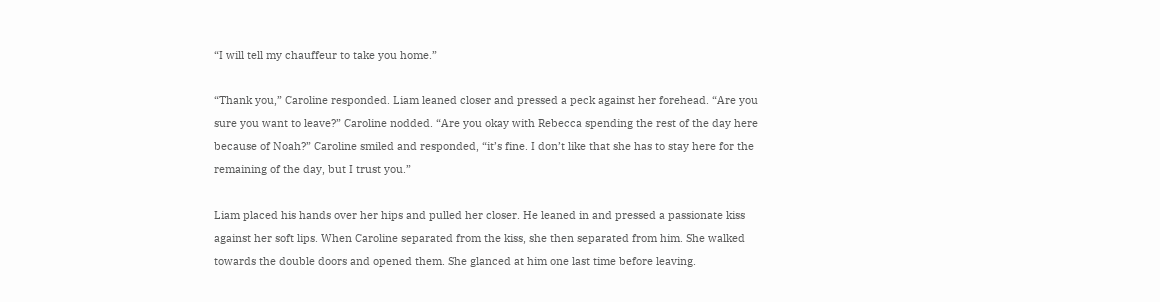“I will tell my chauffeur to take you home.”

“Thank you,” Caroline responded. Liam leaned closer and pressed a peck against her forehead. “Are you sure you want to leave?” Caroline nodded. “Are you okay with Rebecca spending the rest of the day here because of Noah?” Caroline smiled and responded, “it’s fine. I don’t like that she has to stay here for the remaining of the day, but I trust you.”

Liam placed his hands over her hips and pulled her closer. He leaned in and pressed a passionate kiss against her soft lips. When Caroline separated from the kiss, she then separated from him. She walked towards the double doors and opened them. She glanced at him one last time before leaving.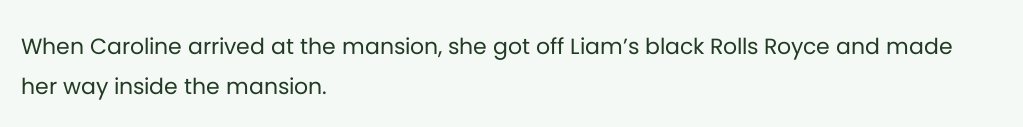When Caroline arrived at the mansion, she got off Liam’s black Rolls Royce and made her way inside the mansion.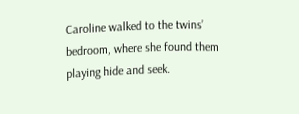Caroline walked to the twins’ bedroom, where she found them playing hide and seek.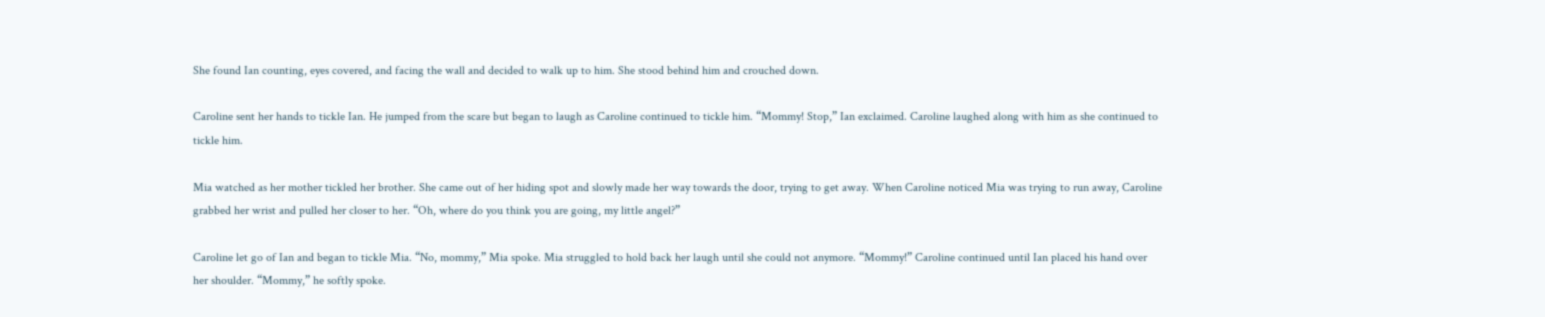She found Ian counting, eyes covered, and facing the wall and decided to walk up to him. She stood behind him and crouched down.

Caroline sent her hands to tickle Ian. He jumped from the scare but began to laugh as Caroline continued to tickle him. “Mommy! Stop,” Ian exclaimed. Caroline laughed along with him as she continued to tickle him.

Mia watched as her mother tickled her brother. She came out of her hiding spot and slowly made her way towards the door, trying to get away. When Caroline noticed Mia was trying to run away, Caroline grabbed her wrist and pulled her closer to her. “Oh, where do you think you are going, my little angel?”

Caroline let go of Ian and began to tickle Mia. “No, mommy,” Mia spoke. Mia struggled to hold back her laugh until she could not anymore. “Mommy!” Caroline continued until Ian placed his hand over her shoulder. “Mommy,” he softly spoke.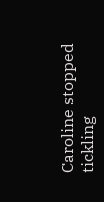Caroline stopped tickling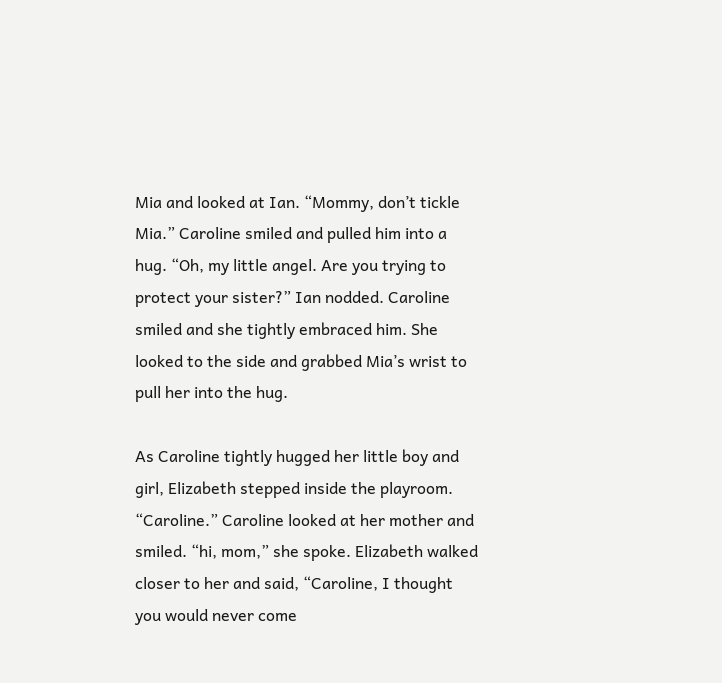Mia and looked at Ian. “Mommy, don’t tickle Mia.” Caroline smiled and pulled him into a hug. “Oh, my little angel. Are you trying to protect your sister?” Ian nodded. Caroline smiled and she tightly embraced him. She looked to the side and grabbed Mia’s wrist to pull her into the hug.

As Caroline tightly hugged her little boy and girl, Elizabeth stepped inside the playroom. “Caroline.” Caroline looked at her mother and smiled. “hi, mom,” she spoke. Elizabeth walked closer to her and said, “Caroline, I thought you would never come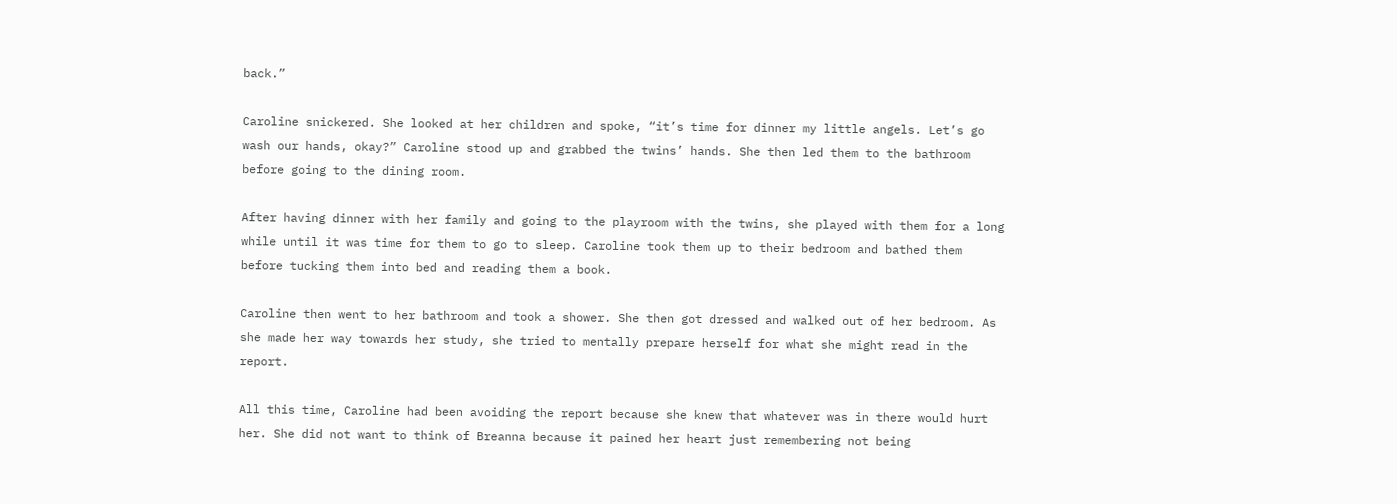back.”

Caroline snickered. She looked at her children and spoke, “it’s time for dinner my little angels. Let’s go wash our hands, okay?” Caroline stood up and grabbed the twins’ hands. She then led them to the bathroom before going to the dining room.

After having dinner with her family and going to the playroom with the twins, she played with them for a long while until it was time for them to go to sleep. Caroline took them up to their bedroom and bathed them before tucking them into bed and reading them a book.

Caroline then went to her bathroom and took a shower. She then got dressed and walked out of her bedroom. As she made her way towards her study, she tried to mentally prepare herself for what she might read in the report.

All this time, Caroline had been avoiding the report because she knew that whatever was in there would hurt her. She did not want to think of Breanna because it pained her heart just remembering not being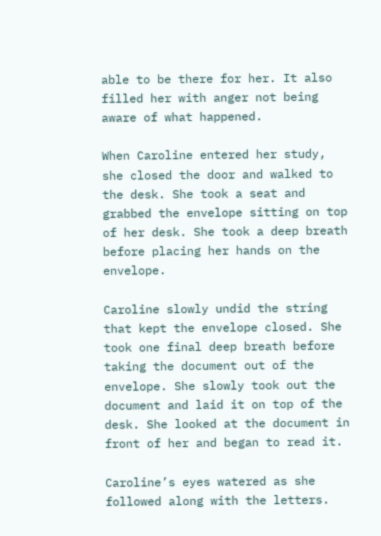able to be there for her. It also filled her with anger not being aware of what happened.

When Caroline entered her study, she closed the door and walked to the desk. She took a seat and grabbed the envelope sitting on top of her desk. She took a deep breath before placing her hands on the envelope.

Caroline slowly undid the string that kept the envelope closed. She took one final deep breath before taking the document out of the envelope. She slowly took out the document and laid it on top of the desk. She looked at the document in front of her and began to read it.

Caroline’s eyes watered as she followed along with the letters.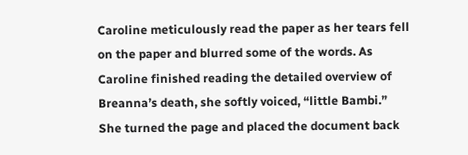Caroline meticulously read the paper as her tears fell on the paper and blurred some of the words. As Caroline finished reading the detailed overview of Breanna’s death, she softly voiced, “little Bambi.” She turned the page and placed the document back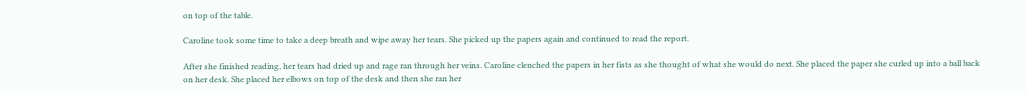on top of the table.

Caroline took some time to take a deep breath and wipe away her tears. She picked up the papers again and continued to read the report.

After she finished reading, her tears had dried up and rage ran through her veins. Caroline clenched the papers in her fists as she thought of what she would do next. She placed the paper she curled up into a ball back on her desk. She placed her elbows on top of the desk and then she ran her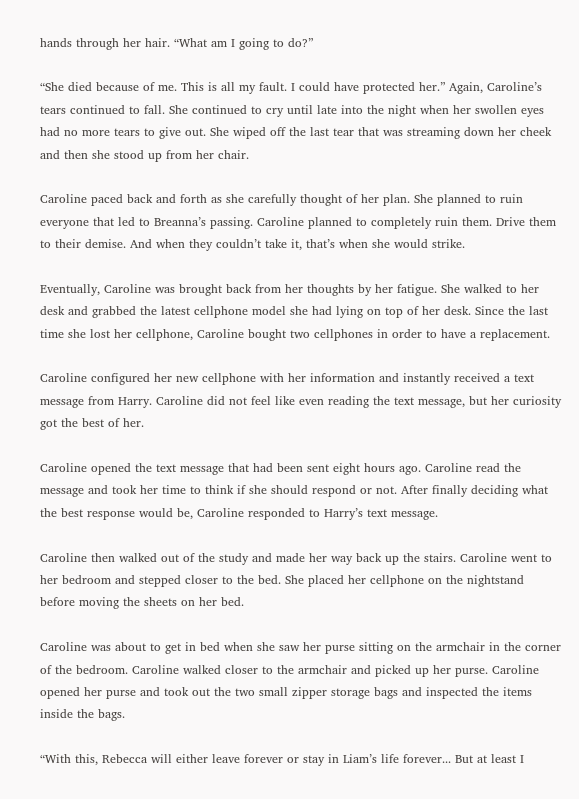hands through her hair. “What am I going to do?”

“She died because of me. This is all my fault. I could have protected her.” Again, Caroline’s tears continued to fall. She continued to cry until late into the night when her swollen eyes had no more tears to give out. She wiped off the last tear that was streaming down her cheek and then she stood up from her chair.

Caroline paced back and forth as she carefully thought of her plan. She planned to ruin everyone that led to Breanna’s passing. Caroline planned to completely ruin them. Drive them to their demise. And when they couldn’t take it, that’s when she would strike.

Eventually, Caroline was brought back from her thoughts by her fatigue. She walked to her desk and grabbed the latest cellphone model she had lying on top of her desk. Since the last time she lost her cellphone, Caroline bought two cellphones in order to have a replacement.

Caroline configured her new cellphone with her information and instantly received a text message from Harry. Caroline did not feel like even reading the text message, but her curiosity got the best of her.

Caroline opened the text message that had been sent eight hours ago. Caroline read the message and took her time to think if she should respond or not. After finally deciding what the best response would be, Caroline responded to Harry’s text message.

Caroline then walked out of the study and made her way back up the stairs. Caroline went to her bedroom and stepped closer to the bed. She placed her cellphone on the nightstand before moving the sheets on her bed.

Caroline was about to get in bed when she saw her purse sitting on the armchair in the corner of the bedroom. Caroline walked closer to the armchair and picked up her purse. Caroline opened her purse and took out the two small zipper storage bags and inspected the items inside the bags.

“With this, Rebecca will either leave forever or stay in Liam’s life forever... But at least I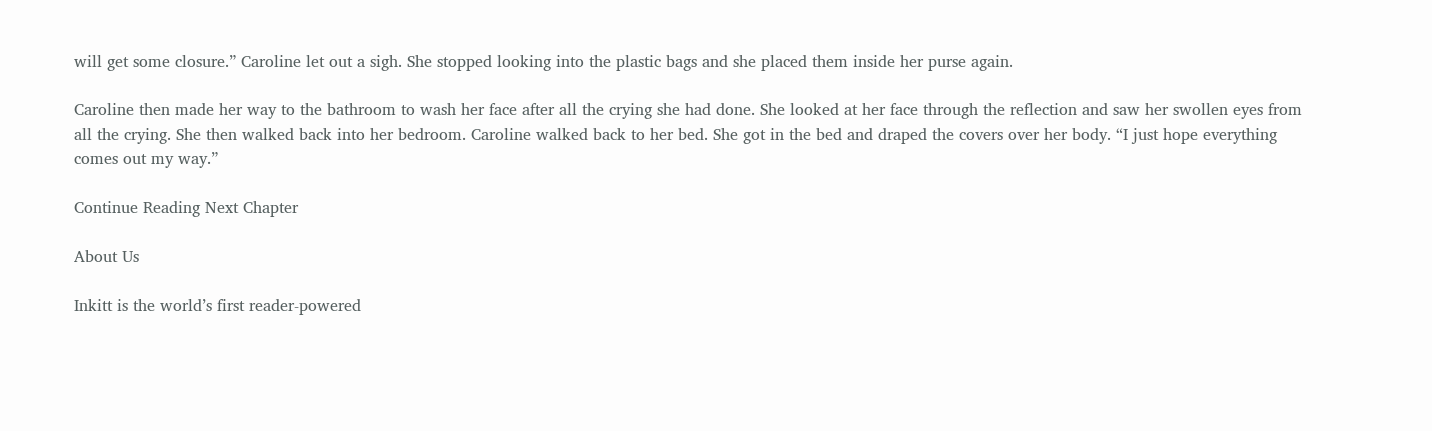will get some closure.” Caroline let out a sigh. She stopped looking into the plastic bags and she placed them inside her purse again.

Caroline then made her way to the bathroom to wash her face after all the crying she had done. She looked at her face through the reflection and saw her swollen eyes from all the crying. She then walked back into her bedroom. Caroline walked back to her bed. She got in the bed and draped the covers over her body. “I just hope everything comes out my way.”

Continue Reading Next Chapter

About Us

Inkitt is the world’s first reader-powered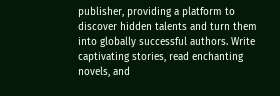publisher, providing a platform to discover hidden talents and turn them into globally successful authors. Write captivating stories, read enchanting novels, and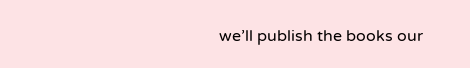we’ll publish the books our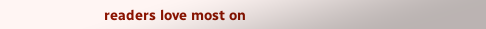readers love most on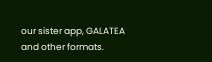our sister app, GALATEA and other formats.